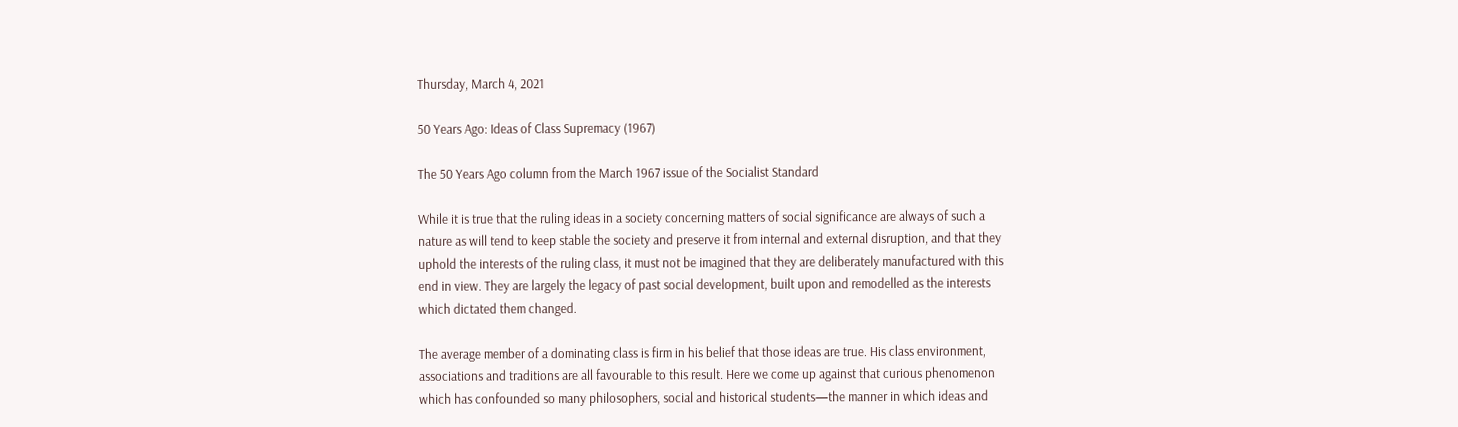Thursday, March 4, 2021

50 Years Ago: Ideas of Class Supremacy (1967)

The 50 Years Ago column from the March 1967 issue of the Socialist Standard

While it is true that the ruling ideas in a society concerning matters of social significance are always of such a nature as will tend to keep stable the society and preserve it from internal and external disruption, and that they uphold the interests of the ruling class, it must not be imagined that they are deliberately manufactured with this end in view. They are largely the legacy of past social development, built upon and remodelled as the interests which dictated them changed.

The average member of a dominating class is firm in his belief that those ideas are true. His class environment, associations and traditions are all favourable to this result. Here we come up against that curious phenomenon which has confounded so many philosophers, social and historical students—the manner in which ideas and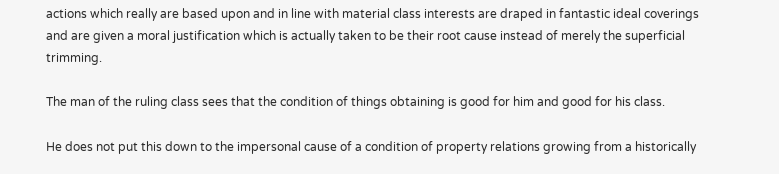actions which really are based upon and in line with material class interests are draped in fantastic ideal coverings and are given a moral justification which is actually taken to be their root cause instead of merely the superficial trimming.

The man of the ruling class sees that the condition of things obtaining is good for him and good for his class.

He does not put this down to the impersonal cause of a condition of property relations growing from a historically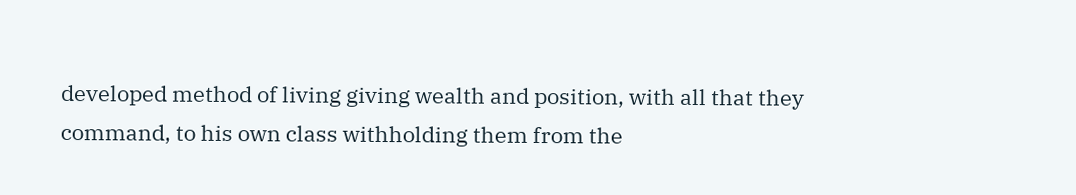developed method of living giving wealth and position, with all that they command, to his own class withholding them from the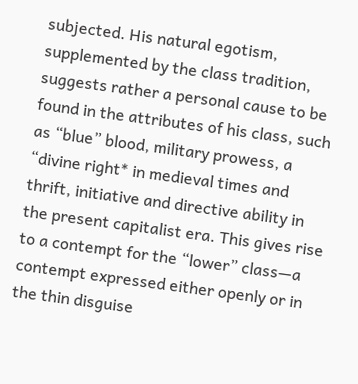subjected. His natural egotism, supplemented by the class tradition, suggests rather a personal cause to be found in the attributes of his class, such as “blue” blood, military prowess, a “divine right* in medieval times and thrift, initiative and directive ability in the present capitalist era. This gives rise to a contempt for the “lower” class—a contempt expressed either openly or in the thin disguise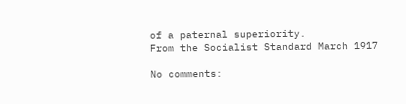of a paternal superiority.
From the Socialist Standard March 1917

No comments: